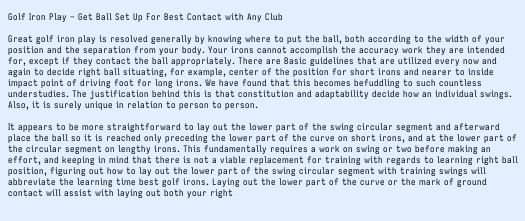Golf Iron Play – Get Ball Set Up For Best Contact with Any Club

Great golf iron play is resolved generally by knowing where to put the ball, both according to the width of your position and the separation from your body. Your irons cannot accomplish the accuracy work they are intended for, except if they contact the ball appropriately. There are Basic guidelines that are utilized every now and again to decide right ball situating, for example, center of the position for short irons and nearer to inside impact point of driving foot for long irons. We have found that this becomes befuddling to such countless understudies. The justification behind this is that constitution and adaptability decide how an individual swings. Also, it is surely unique in relation to person to person.

It appears to be more straightforward to lay out the lower part of the swing circular segment and afterward place the ball so it is reached only preceding the lower part of the curve on short irons, and at the lower part of the circular segment on lengthy irons. This fundamentally requires a work on swing or two before making an effort, and keeping in mind that there is not a viable replacement for training with regards to learning right ball position, figuring out how to lay out the lower part of the swing circular segment with training swings will abbreviate the learning time best golf irons. Laying out the lower part of the curve or the mark of ground contact will assist with laying out both your right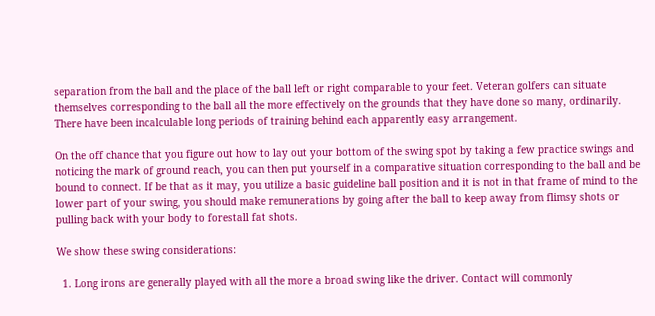separation from the ball and the place of the ball left or right comparable to your feet. Veteran golfers can situate themselves corresponding to the ball all the more effectively on the grounds that they have done so many, ordinarily. There have been incalculable long periods of training behind each apparently easy arrangement.

On the off chance that you figure out how to lay out your bottom of the swing spot by taking a few practice swings and noticing the mark of ground reach, you can then put yourself in a comparative situation corresponding to the ball and be bound to connect. If be that as it may, you utilize a basic guideline ball position and it is not in that frame of mind to the lower part of your swing, you should make remunerations by going after the ball to keep away from flimsy shots or pulling back with your body to forestall fat shots.

We show these swing considerations:

  1. Long irons are generally played with all the more a broad swing like the driver. Contact will commonly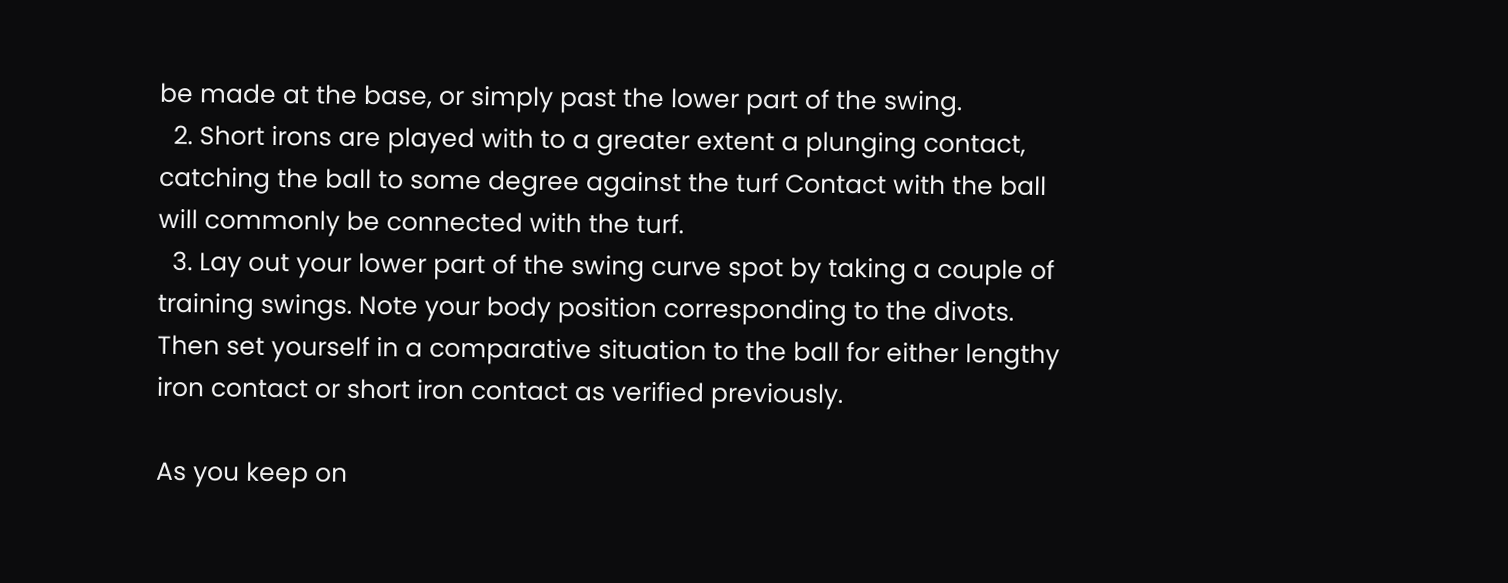be made at the base, or simply past the lower part of the swing.
  2. Short irons are played with to a greater extent a plunging contact, catching the ball to some degree against the turf Contact with the ball will commonly be connected with the turf.
  3. Lay out your lower part of the swing curve spot by taking a couple of training swings. Note your body position corresponding to the divots. Then set yourself in a comparative situation to the ball for either lengthy iron contact or short iron contact as verified previously.

As you keep on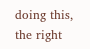doing this, the right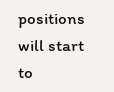positions will start to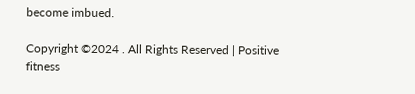become imbued.

Copyright ©2024 . All Rights Reserved | Positive fitness